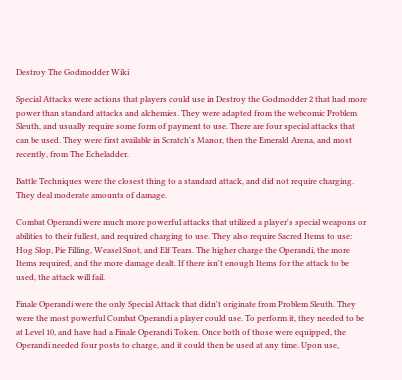Destroy The Godmodder Wiki

Special Attacks were actions that players could use in Destroy the Godmodder 2 that had more power than standard attacks and alchemies. They were adapted from the webcomic Problem Sleuth, and usually require some form of payment to use. There are four special attacks that can be used. They were first available in Scratch's Manor, then the Emerald Arena, and most recently, from The Echeladder.

Battle Techniques were the closest thing to a standard attack, and did not require charging. They deal moderate amounts of damage.

Combat Operandi were much more powerful attacks that utilized a player's special weapons or abilities to their fullest, and required charging to use. They also require Sacred Items to use: Hog Slop, Pie Filling, Weasel Snot, and Elf Tears. The higher charge the Operandi, the more Items required, and the more damage dealt. If there isn't enough Items for the attack to be used, the attack will fail.

Finale Operandi were the only Special Attack that didn't originate from Problem Sleuth. They were the most powerful Combat Operandi a player could use. To perform it, they needed to be at Level 10, and have had a Finale Operandi Token. Once both of those were equipped, the Operandi needed four posts to charge, and it could then be used at any time. Upon use,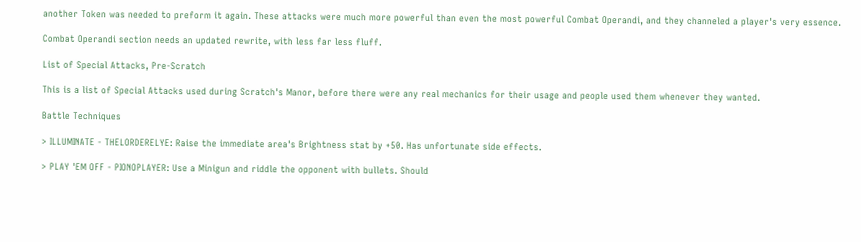another Token was needed to preform it again. These attacks were much more powerful than even the most powerful Combat Operandi, and they channeled a player's very essence.

Combat Operandi section needs an updated rewrite, with less far less fluff.

List of Special Attacks, Pre-Scratch

This is a list of Special Attacks used during Scratch's Manor, before there were any real mechanics for their usage and people used them whenever they wanted.

Battle Techniques

> ILLUMINATE - THELORDERELYE: Raise the immediate area's Brightness stat by +50. Has unfortunate side effects.

> PLAY 'EM OFF - PIONOPLAYER: Use a Minigun and riddle the opponent with bullets. Should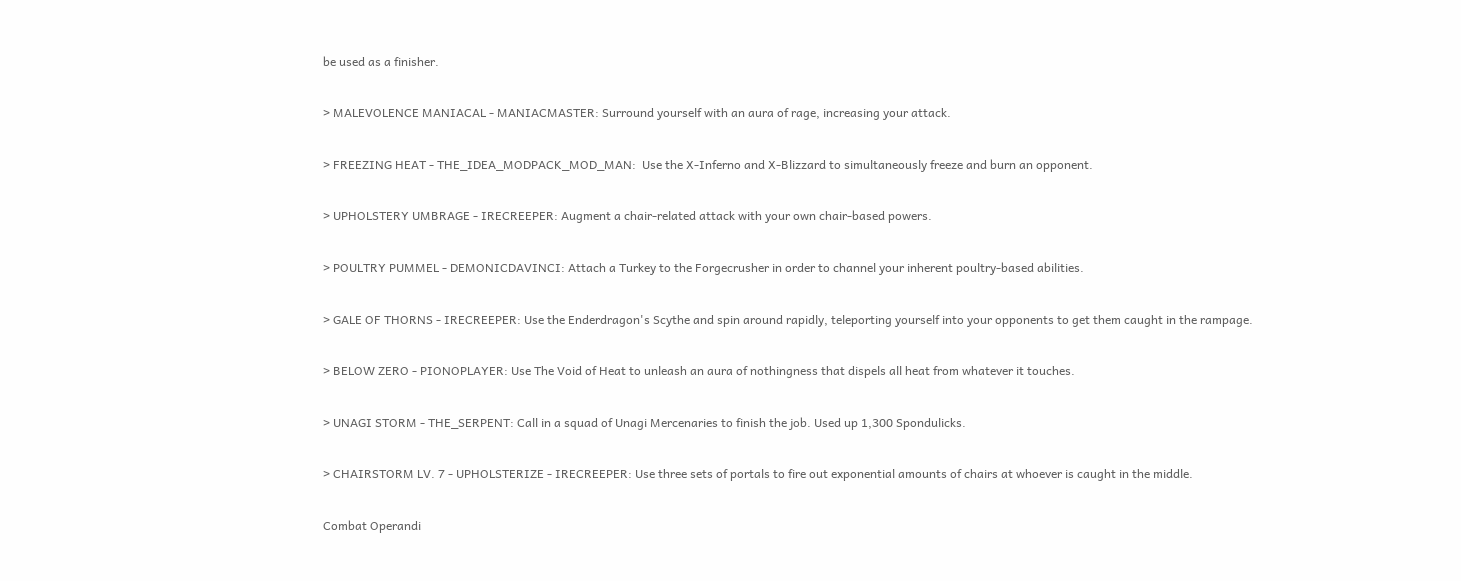be used as a finisher.

> MALEVOLENCE MANIACAL - MANIACMASTER: Surround yourself with an aura of rage, increasing your attack.

> FREEZING HEAT - THE_IDEA_MODPACK_MOD_MAN:  Use the X-Inferno and X-Blizzard to simultaneously freeze and burn an opponent.

> UPHOLSTERY UMBRAGE - IRECREEPER: Augment a chair-related attack with your own chair-based powers.

> POULTRY PUMMEL - DEMONICDAVINCI: Attach a Turkey to the Forgecrusher in order to channel your inherent poultry-based abilities.

> GALE OF THORNS - IRECREEPER: Use the Enderdragon's Scythe and spin around rapidly, teleporting yourself into your opponents to get them caught in the rampage.

> BELOW ZERO - PIONOPLAYER: Use The Void of Heat to unleash an aura of nothingness that dispels all heat from whatever it touches.

> UNAGI STORM - THE_SERPENT: Call in a squad of Unagi Mercenaries to finish the job. Used up 1,300 Spondulicks.

> CHAIRSTORM LV. 7 - UPHOLSTERIZE - IRECREEPER: Use three sets of portals to fire out exponential amounts of chairs at whoever is caught in the middle.

Combat Operandi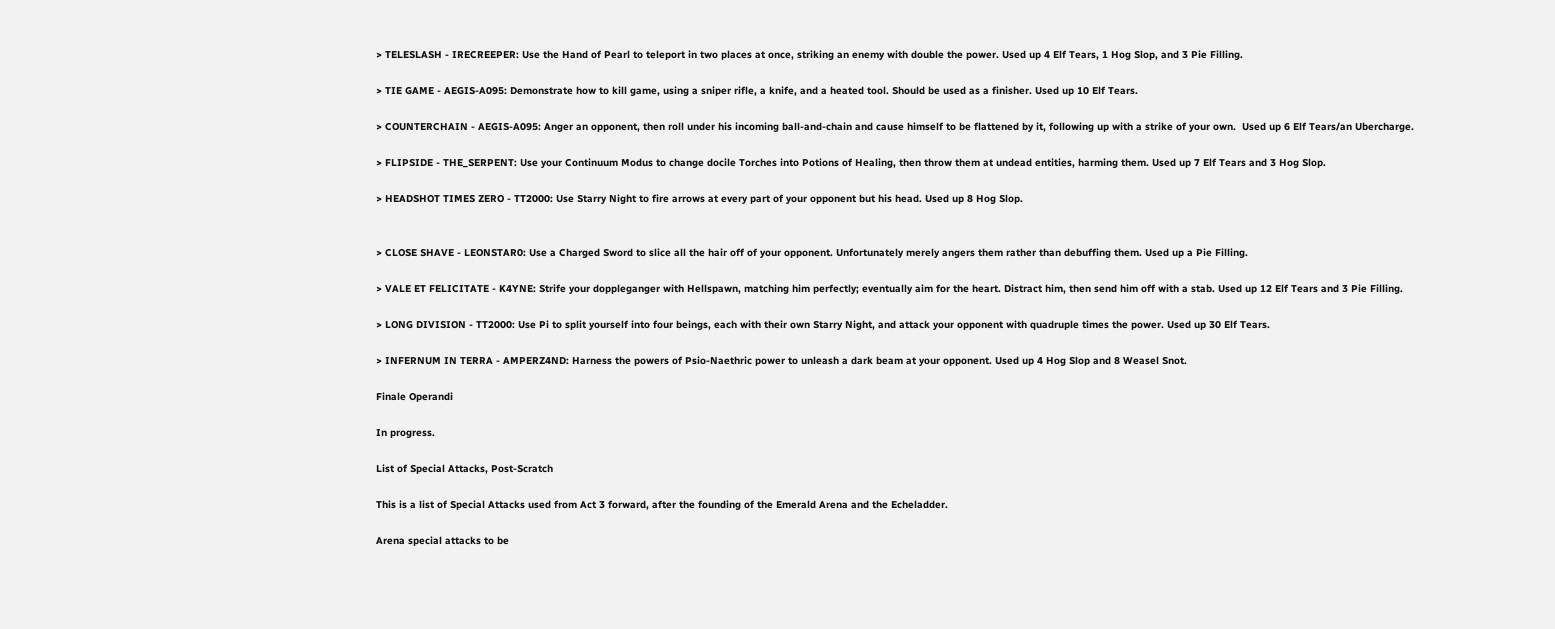> TELESLASH - IRECREEPER: Use the Hand of Pearl to teleport in two places at once, striking an enemy with double the power. Used up 4 Elf Tears, 1 Hog Slop, and 3 Pie Filling.

> TIE GAME - AEGIS-A095: Demonstrate how to kill game, using a sniper rifle, a knife, and a heated tool. Should be used as a finisher. Used up 10 Elf Tears.

> COUNTERCHAIN - AEGIS-A095: Anger an opponent, then roll under his incoming ball-and-chain and cause himself to be flattened by it, following up with a strike of your own.  Used up 6 Elf Tears/an Ubercharge.

> FLIPSIDE - THE_SERPENT: Use your Continuum Modus to change docile Torches into Potions of Healing, then throw them at undead entities, harming them. Used up 7 Elf Tears and 3 Hog Slop.

> HEADSHOT TIMES ZERO - TT2000: Use Starry Night to fire arrows at every part of your opponent but his head. Used up 8 Hog Slop.


> CLOSE SHAVE - LEONSTAR0: Use a Charged Sword to slice all the hair off of your opponent. Unfortunately merely angers them rather than debuffing them. Used up a Pie Filling.

> VALE ET FELICITATE - K4YNE: Strife your doppleganger with Hellspawn, matching him perfectly; eventually aim for the heart. Distract him, then send him off with a stab. Used up 12 Elf Tears and 3 Pie Filling.

> LONG DIVISION - TT2000: Use Pi to split yourself into four beings, each with their own Starry Night, and attack your opponent with quadruple times the power. Used up 30 Elf Tears.

> INFERNUM IN TERRA - AMPERZ4ND: Harness the powers of Psio-Naethric power to unleash a dark beam at your opponent. Used up 4 Hog Slop and 8 Weasel Snot.

Finale Operandi

In progress.

List of Special Attacks, Post-Scratch

This is a list of Special Attacks used from Act 3 forward, after the founding of the Emerald Arena and the Echeladder.

Arena special attacks to be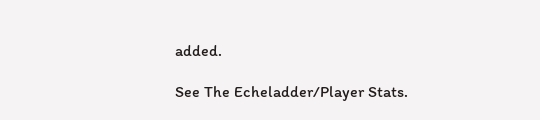added.

See The Echeladder/Player Stats.